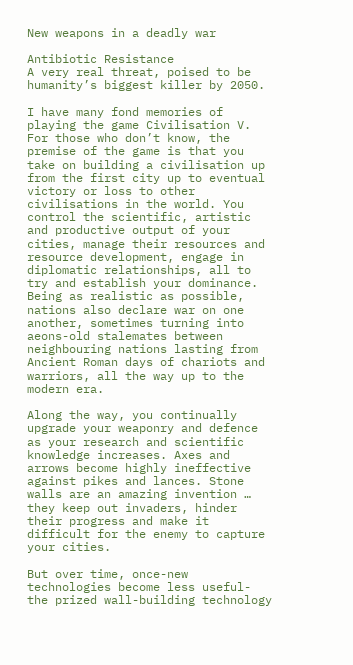New weapons in a deadly war

Antibiotic Resistance
A very real threat, poised to be humanity’s biggest killer by 2050.

I have many fond memories of playing the game Civilisation V. For those who don’t know, the premise of the game is that you take on building a civilisation up from the first city up to eventual victory or loss to other civilisations in the world. You control the scientific, artistic and productive output of your cities, manage their resources and resource development, engage in diplomatic relationships, all to try and establish your dominance. Being as realistic as possible, nations also declare war on one another, sometimes turning into aeons-old stalemates between neighbouring nations lasting from Ancient Roman days of chariots and warriors, all the way up to the modern era.

Along the way, you continually upgrade your weaponry and defence as your research and scientific knowledge increases. Axes and arrows become highly ineffective against pikes and lances. Stone walls are an amazing invention … they keep out invaders, hinder their progress and make it difficult for the enemy to capture your cities.

But over time, once-new technologies become less useful- the prized wall-building technology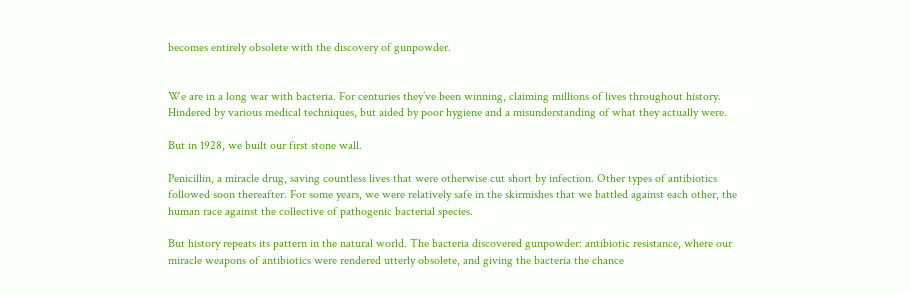becomes entirely obsolete with the discovery of gunpowder.


We are in a long war with bacteria. For centuries they’ve been winning, claiming millions of lives throughout history. Hindered by various medical techniques, but aided by poor hygiene and a misunderstanding of what they actually were.

But in 1928, we built our first stone wall.

Penicillin, a miracle drug, saving countless lives that were otherwise cut short by infection. Other types of antibiotics followed soon thereafter. For some years, we were relatively safe in the skirmishes that we battled against each other, the human race against the collective of pathogenic bacterial species.

But history repeats its pattern in the natural world. The bacteria discovered gunpowder: antibiotic resistance, where our miracle weapons of antibiotics were rendered utterly obsolete, and giving the bacteria the chance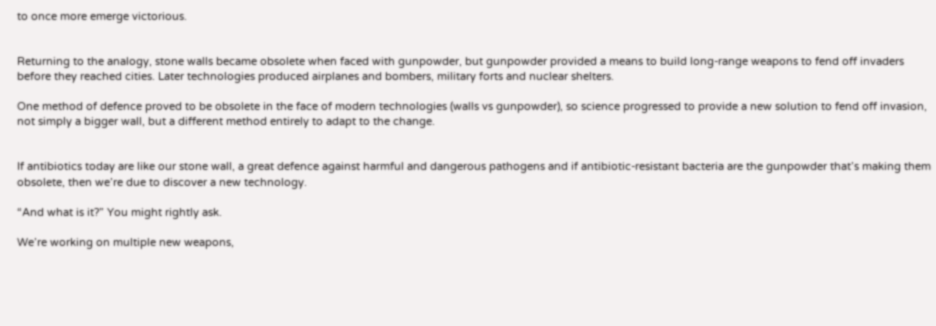to once more emerge victorious.


Returning to the analogy, stone walls became obsolete when faced with gunpowder, but gunpowder provided a means to build long-range weapons to fend off invaders before they reached cities. Later technologies produced airplanes and bombers, military forts and nuclear shelters.

One method of defence proved to be obsolete in the face of modern technologies (walls vs gunpowder), so science progressed to provide a new solution to fend off invasion, not simply a bigger wall, but a different method entirely to adapt to the change.


If antibiotics today are like our stone wall, a great defence against harmful and dangerous pathogens and if antibiotic-resistant bacteria are the gunpowder that’s making them obsolete, then we’re due to discover a new technology.

“And what is it?” You might rightly ask.

We’re working on multiple new weapons,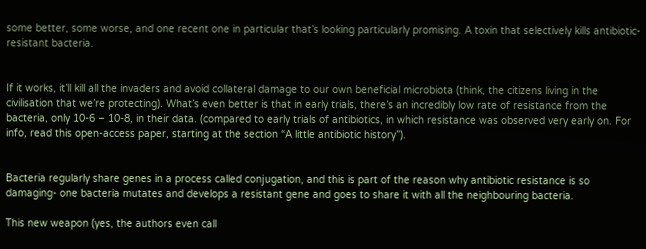some better, some worse, and one recent one in particular that’s looking particularly promising. A toxin that selectively kills antibiotic-resistant bacteria.


If it works, it’ll kill all the invaders and avoid collateral damage to our own beneficial microbiota (think, the citizens living in the civilisation that we’re protecting). What’s even better is that in early trials, there’s an incredibly low rate of resistance from the bacteria, only 10-6 – 10-8, in their data. (compared to early trials of antibiotics, in which resistance was observed very early on. For info, read this open-access paper, starting at the section “A little antibiotic history”).


Bacteria regularly share genes in a process called conjugation, and this is part of the reason why antibiotic resistance is so damaging- one bacteria mutates and develops a resistant gene and goes to share it with all the neighbouring bacteria.

This new weapon (yes, the authors even call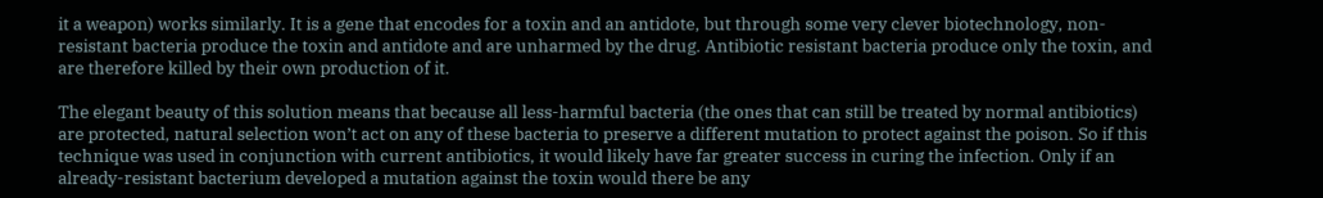it a weapon) works similarly. It is a gene that encodes for a toxin and an antidote, but through some very clever biotechnology, non-resistant bacteria produce the toxin and antidote and are unharmed by the drug. Antibiotic resistant bacteria produce only the toxin, and are therefore killed by their own production of it.

The elegant beauty of this solution means that because all less-harmful bacteria (the ones that can still be treated by normal antibiotics) are protected, natural selection won’t act on any of these bacteria to preserve a different mutation to protect against the poison. So if this technique was used in conjunction with current antibiotics, it would likely have far greater success in curing the infection. Only if an already-resistant bacterium developed a mutation against the toxin would there be any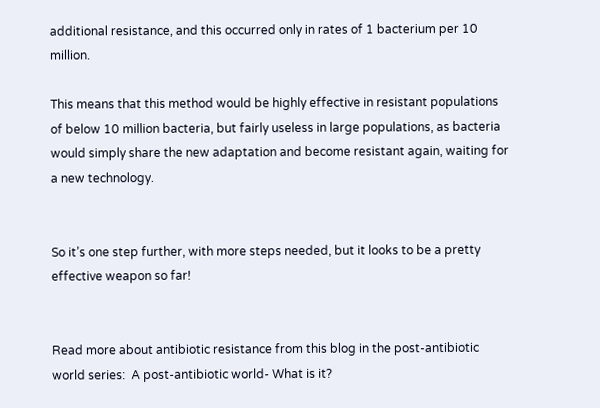additional resistance, and this occurred only in rates of 1 bacterium per 10 million.

This means that this method would be highly effective in resistant populations of below 10 million bacteria, but fairly useless in large populations, as bacteria would simply share the new adaptation and become resistant again, waiting for a new technology.


So it’s one step further, with more steps needed, but it looks to be a pretty effective weapon so far!


Read more about antibiotic resistance from this blog in the post-antibiotic world series:  A post-antibiotic world- What is it?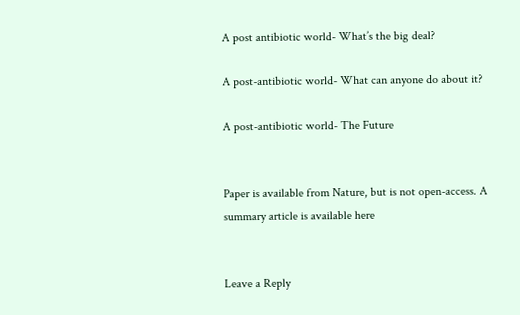A post antibiotic world- What’s the big deal?

A post-antibiotic world- What can anyone do about it?

A post-antibiotic world- The Future


Paper is available from Nature, but is not open-access. A summary article is available here


Leave a Reply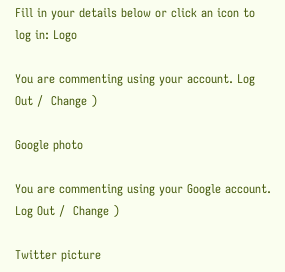Fill in your details below or click an icon to log in: Logo

You are commenting using your account. Log Out /  Change )

Google photo

You are commenting using your Google account. Log Out /  Change )

Twitter picture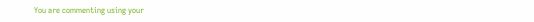You are commenting using your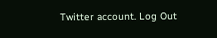Twitter account. Log Out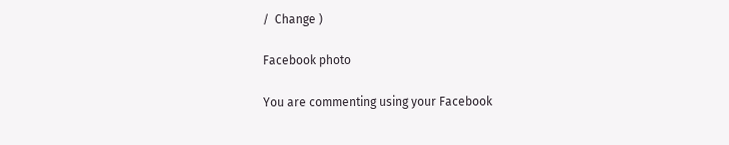/  Change )

Facebook photo

You are commenting using your Facebook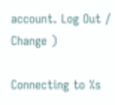account. Log Out /  Change )

Connecting to %s